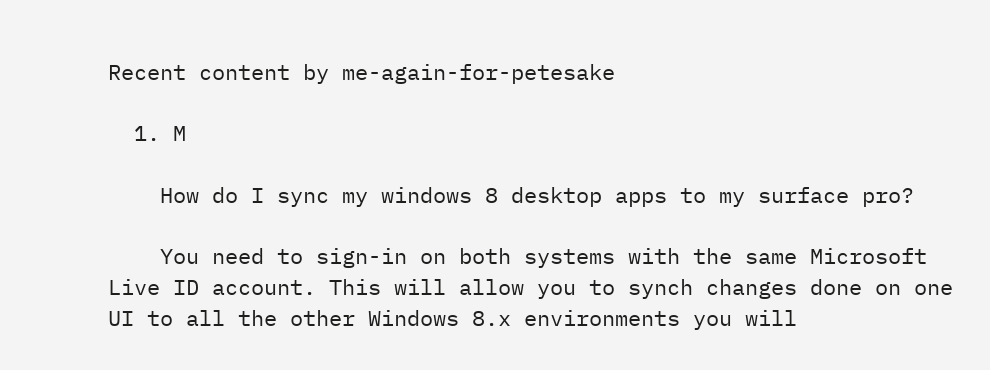Recent content by me-again-for-petesake

  1. M

    How do I sync my windows 8 desktop apps to my surface pro?

    You need to sign-in on both systems with the same Microsoft Live ID account. This will allow you to synch changes done on one UI to all the other Windows 8.x environments you will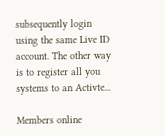subsequently login using the same Live ID account. The other way is to register all you systems to an Activte...

Members online